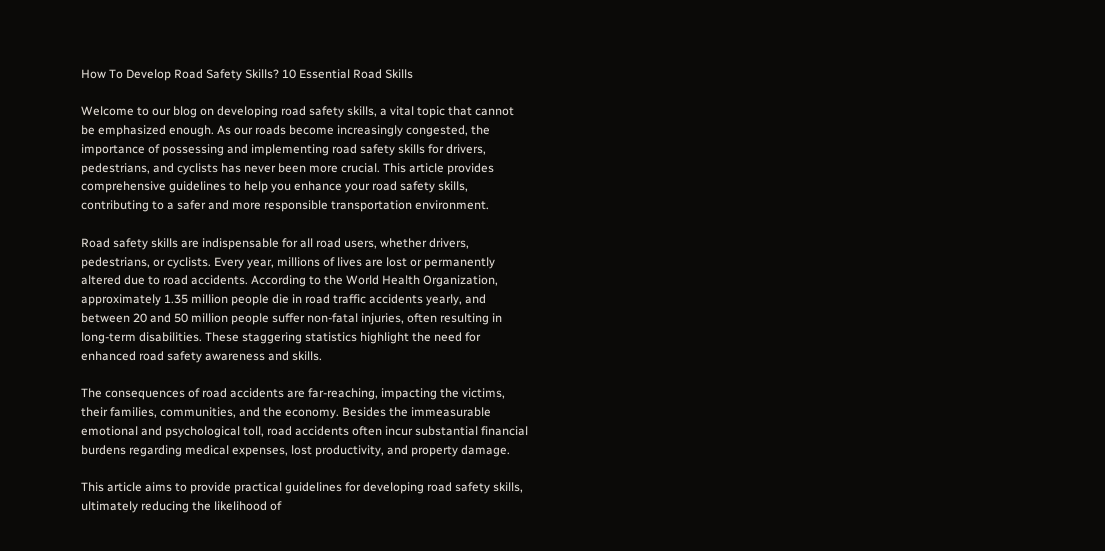How To Develop Road Safety Skills? 10 Essential Road Skills

Welcome to our blog on developing road safety skills, a vital topic that cannot be emphasized enough. As our roads become increasingly congested, the importance of possessing and implementing road safety skills for drivers, pedestrians, and cyclists has never been more crucial. This article provides comprehensive guidelines to help you enhance your road safety skills, contributing to a safer and more responsible transportation environment.

Road safety skills are indispensable for all road users, whether drivers, pedestrians, or cyclists. Every year, millions of lives are lost or permanently altered due to road accidents. According to the World Health Organization, approximately 1.35 million people die in road traffic accidents yearly, and between 20 and 50 million people suffer non-fatal injuries, often resulting in long-term disabilities. These staggering statistics highlight the need for enhanced road safety awareness and skills.

The consequences of road accidents are far-reaching, impacting the victims, their families, communities, and the economy. Besides the immeasurable emotional and psychological toll, road accidents often incur substantial financial burdens regarding medical expenses, lost productivity, and property damage.

This article aims to provide practical guidelines for developing road safety skills, ultimately reducing the likelihood of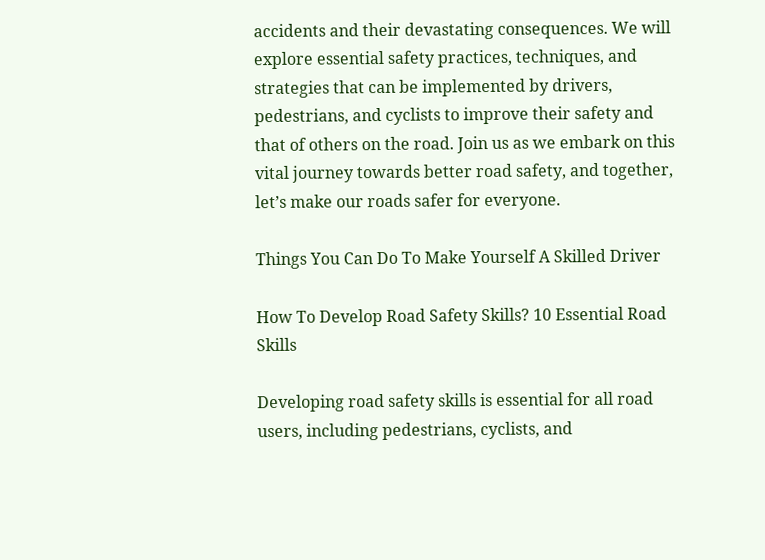accidents and their devastating consequences. We will explore essential safety practices, techniques, and strategies that can be implemented by drivers, pedestrians, and cyclists to improve their safety and that of others on the road. Join us as we embark on this vital journey towards better road safety, and together, let’s make our roads safer for everyone.

Things You Can Do To Make Yourself A Skilled Driver

How To Develop Road Safety Skills? 10 Essential Road Skills

Developing road safety skills is essential for all road users, including pedestrians, cyclists, and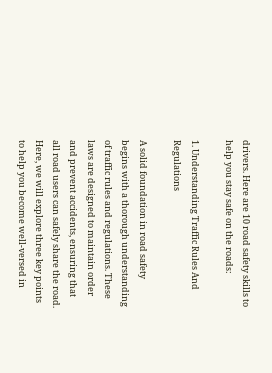drivers. Here are 10 road safety skills to help you stay safe on the roads:

1. Understanding Traffic Rules And Regulations

A solid foundation in road safety begins with a thorough understanding of traffic rules and regulations. These laws are designed to maintain order and prevent accidents, ensuring that all road users can safely share the road. Here, we will explore three key points to help you become well-versed in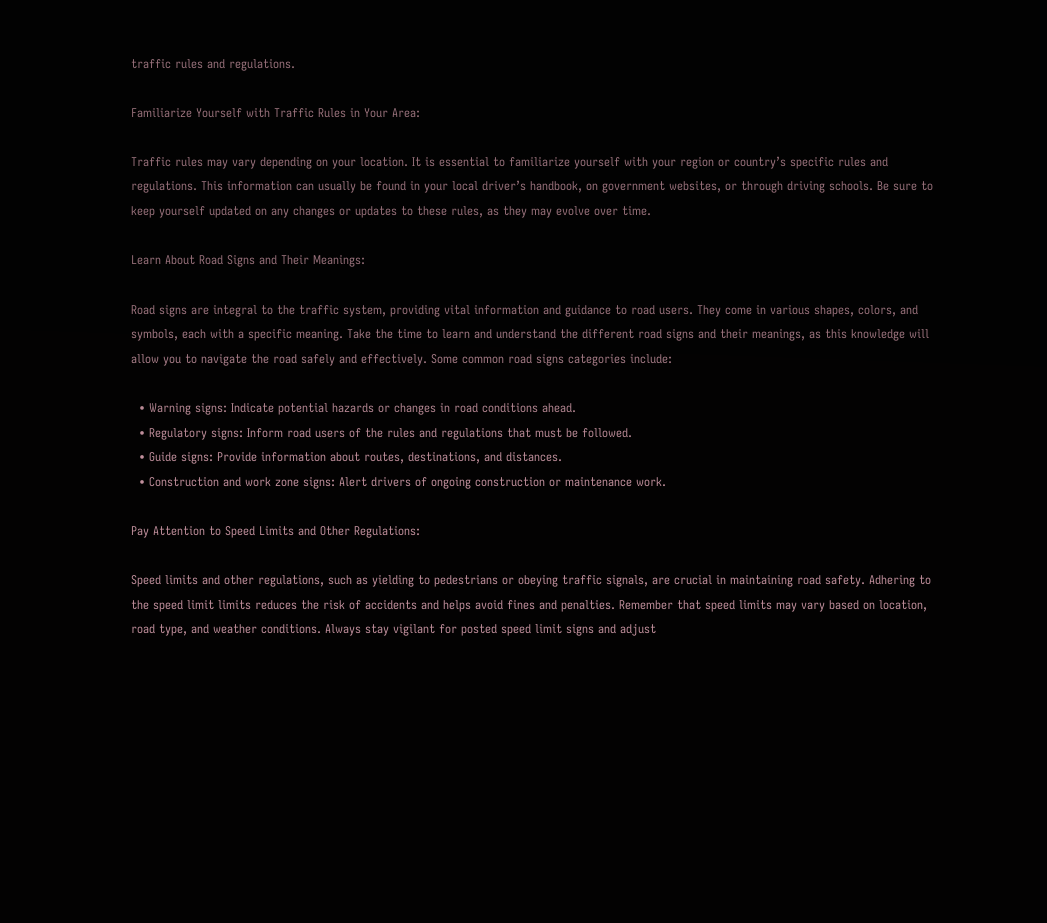traffic rules and regulations.

Familiarize Yourself with Traffic Rules in Your Area:

Traffic rules may vary depending on your location. It is essential to familiarize yourself with your region or country’s specific rules and regulations. This information can usually be found in your local driver’s handbook, on government websites, or through driving schools. Be sure to keep yourself updated on any changes or updates to these rules, as they may evolve over time.

Learn About Road Signs and Their Meanings:

Road signs are integral to the traffic system, providing vital information and guidance to road users. They come in various shapes, colors, and symbols, each with a specific meaning. Take the time to learn and understand the different road signs and their meanings, as this knowledge will allow you to navigate the road safely and effectively. Some common road signs categories include:

  • Warning signs: Indicate potential hazards or changes in road conditions ahead.
  • Regulatory signs: Inform road users of the rules and regulations that must be followed.
  • Guide signs: Provide information about routes, destinations, and distances.
  • Construction and work zone signs: Alert drivers of ongoing construction or maintenance work.

Pay Attention to Speed Limits and Other Regulations:

Speed limits and other regulations, such as yielding to pedestrians or obeying traffic signals, are crucial in maintaining road safety. Adhering to the speed limit limits reduces the risk of accidents and helps avoid fines and penalties. Remember that speed limits may vary based on location, road type, and weather conditions. Always stay vigilant for posted speed limit signs and adjust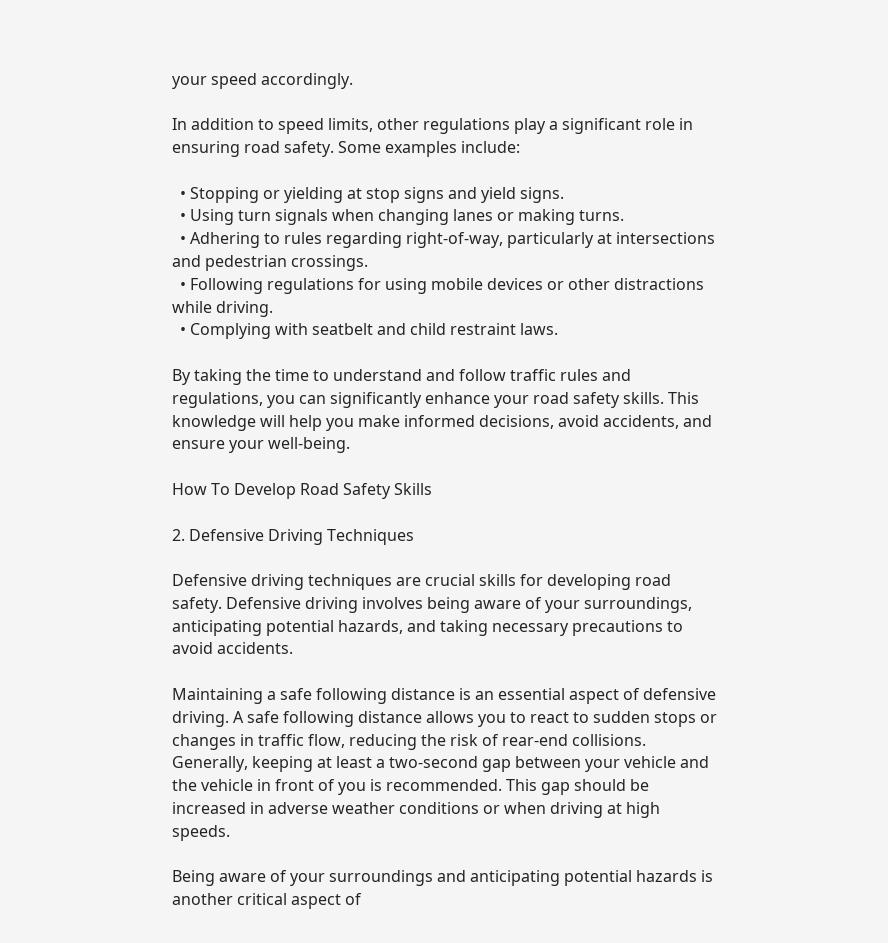your speed accordingly.

In addition to speed limits, other regulations play a significant role in ensuring road safety. Some examples include:

  • Stopping or yielding at stop signs and yield signs.
  • Using turn signals when changing lanes or making turns.
  • Adhering to rules regarding right-of-way, particularly at intersections and pedestrian crossings.
  • Following regulations for using mobile devices or other distractions while driving.
  • Complying with seatbelt and child restraint laws.

By taking the time to understand and follow traffic rules and regulations, you can significantly enhance your road safety skills. This knowledge will help you make informed decisions, avoid accidents, and ensure your well-being.

How To Develop Road Safety Skills

2. Defensive Driving Techniques

Defensive driving techniques are crucial skills for developing road safety. Defensive driving involves being aware of your surroundings, anticipating potential hazards, and taking necessary precautions to avoid accidents.

Maintaining a safe following distance is an essential aspect of defensive driving. A safe following distance allows you to react to sudden stops or changes in traffic flow, reducing the risk of rear-end collisions. Generally, keeping at least a two-second gap between your vehicle and the vehicle in front of you is recommended. This gap should be increased in adverse weather conditions or when driving at high speeds.

Being aware of your surroundings and anticipating potential hazards is another critical aspect of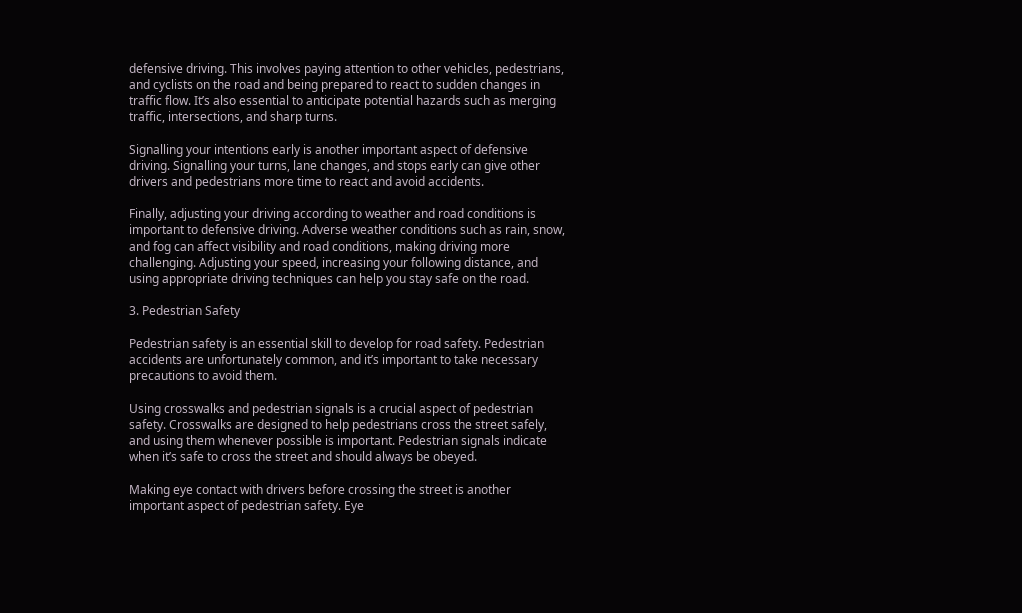defensive driving. This involves paying attention to other vehicles, pedestrians, and cyclists on the road and being prepared to react to sudden changes in traffic flow. It’s also essential to anticipate potential hazards such as merging traffic, intersections, and sharp turns.

Signalling your intentions early is another important aspect of defensive driving. Signalling your turns, lane changes, and stops early can give other drivers and pedestrians more time to react and avoid accidents.

Finally, adjusting your driving according to weather and road conditions is important to defensive driving. Adverse weather conditions such as rain, snow, and fog can affect visibility and road conditions, making driving more challenging. Adjusting your speed, increasing your following distance, and using appropriate driving techniques can help you stay safe on the road.

3. Pedestrian Safety

Pedestrian safety is an essential skill to develop for road safety. Pedestrian accidents are unfortunately common, and it’s important to take necessary precautions to avoid them.

Using crosswalks and pedestrian signals is a crucial aspect of pedestrian safety. Crosswalks are designed to help pedestrians cross the street safely, and using them whenever possible is important. Pedestrian signals indicate when it’s safe to cross the street and should always be obeyed.

Making eye contact with drivers before crossing the street is another important aspect of pedestrian safety. Eye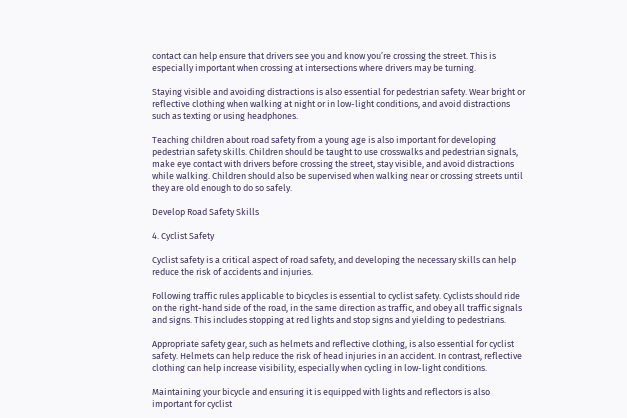contact can help ensure that drivers see you and know you’re crossing the street. This is especially important when crossing at intersections where drivers may be turning.

Staying visible and avoiding distractions is also essential for pedestrian safety. Wear bright or reflective clothing when walking at night or in low-light conditions, and avoid distractions such as texting or using headphones.

Teaching children about road safety from a young age is also important for developing pedestrian safety skills. Children should be taught to use crosswalks and pedestrian signals, make eye contact with drivers before crossing the street, stay visible, and avoid distractions while walking. Children should also be supervised when walking near or crossing streets until they are old enough to do so safely.

Develop Road Safety Skills

4. Cyclist Safety

Cyclist safety is a critical aspect of road safety, and developing the necessary skills can help reduce the risk of accidents and injuries.

Following traffic rules applicable to bicycles is essential to cyclist safety. Cyclists should ride on the right-hand side of the road, in the same direction as traffic, and obey all traffic signals and signs. This includes stopping at red lights and stop signs and yielding to pedestrians.

Appropriate safety gear, such as helmets and reflective clothing, is also essential for cyclist safety. Helmets can help reduce the risk of head injuries in an accident. In contrast, reflective clothing can help increase visibility, especially when cycling in low-light conditions.

Maintaining your bicycle and ensuring it is equipped with lights and reflectors is also important for cyclist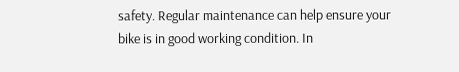safety. Regular maintenance can help ensure your bike is in good working condition. In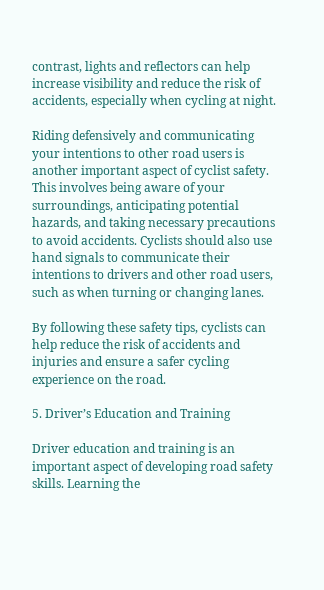contrast, lights and reflectors can help increase visibility and reduce the risk of accidents, especially when cycling at night.

Riding defensively and communicating your intentions to other road users is another important aspect of cyclist safety. This involves being aware of your surroundings, anticipating potential hazards, and taking necessary precautions to avoid accidents. Cyclists should also use hand signals to communicate their intentions to drivers and other road users, such as when turning or changing lanes.

By following these safety tips, cyclists can help reduce the risk of accidents and injuries and ensure a safer cycling experience on the road.

5. Driver’s Education and Training

Driver education and training is an important aspect of developing road safety skills. Learning the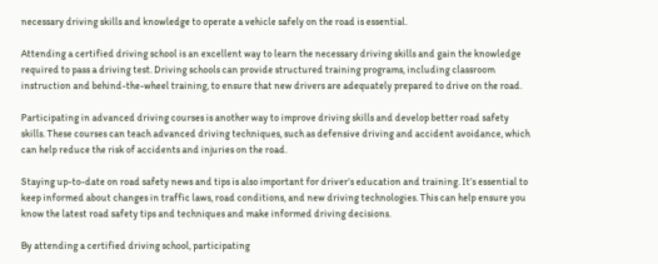necessary driving skills and knowledge to operate a vehicle safely on the road is essential.

Attending a certified driving school is an excellent way to learn the necessary driving skills and gain the knowledge required to pass a driving test. Driving schools can provide structured training programs, including classroom instruction and behind-the-wheel training, to ensure that new drivers are adequately prepared to drive on the road.

Participating in advanced driving courses is another way to improve driving skills and develop better road safety skills. These courses can teach advanced driving techniques, such as defensive driving and accident avoidance, which can help reduce the risk of accidents and injuries on the road.

Staying up-to-date on road safety news and tips is also important for driver’s education and training. It’s essential to keep informed about changes in traffic laws, road conditions, and new driving technologies. This can help ensure you know the latest road safety tips and techniques and make informed driving decisions.

By attending a certified driving school, participating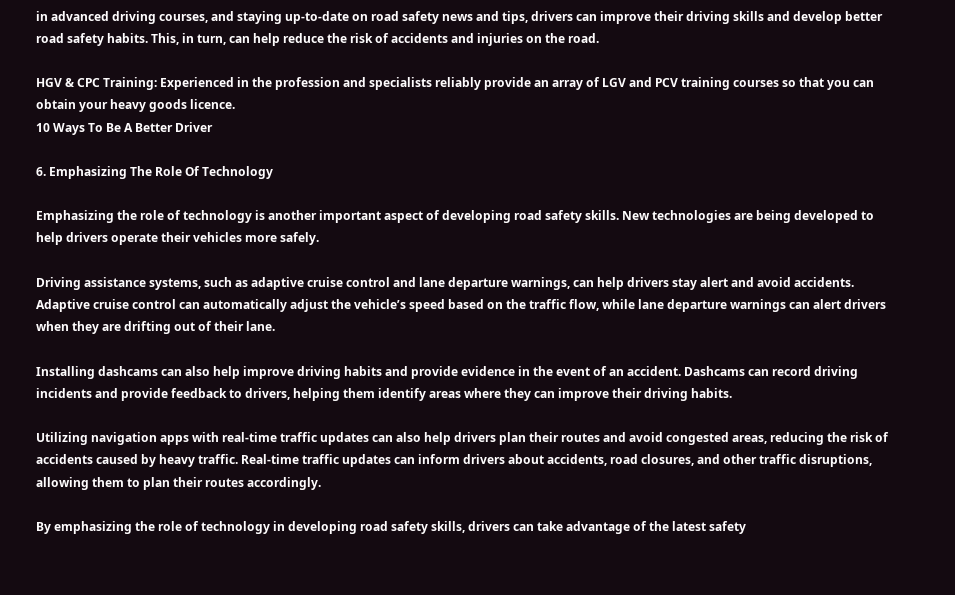in advanced driving courses, and staying up-to-date on road safety news and tips, drivers can improve their driving skills and develop better road safety habits. This, in turn, can help reduce the risk of accidents and injuries on the road.

HGV & CPC Training: Experienced in the profession and specialists reliably provide an array of LGV and PCV training courses so that you can obtain your heavy goods licence.
10 Ways To Be A Better Driver

6. Emphasizing The Role Of Technology

Emphasizing the role of technology is another important aspect of developing road safety skills. New technologies are being developed to help drivers operate their vehicles more safely.

Driving assistance systems, such as adaptive cruise control and lane departure warnings, can help drivers stay alert and avoid accidents. Adaptive cruise control can automatically adjust the vehicle’s speed based on the traffic flow, while lane departure warnings can alert drivers when they are drifting out of their lane.

Installing dashcams can also help improve driving habits and provide evidence in the event of an accident. Dashcams can record driving incidents and provide feedback to drivers, helping them identify areas where they can improve their driving habits.

Utilizing navigation apps with real-time traffic updates can also help drivers plan their routes and avoid congested areas, reducing the risk of accidents caused by heavy traffic. Real-time traffic updates can inform drivers about accidents, road closures, and other traffic disruptions, allowing them to plan their routes accordingly.

By emphasizing the role of technology in developing road safety skills, drivers can take advantage of the latest safety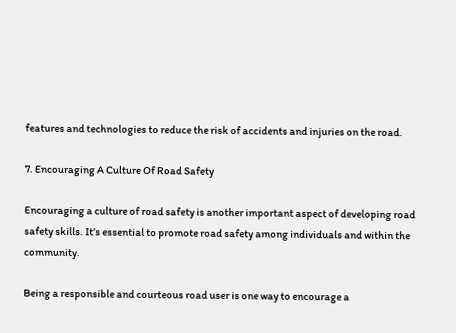features and technologies to reduce the risk of accidents and injuries on the road.

7. Encouraging A Culture Of Road Safety

Encouraging a culture of road safety is another important aspect of developing road safety skills. It’s essential to promote road safety among individuals and within the community.

Being a responsible and courteous road user is one way to encourage a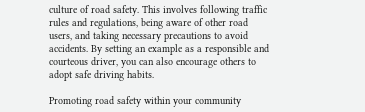culture of road safety. This involves following traffic rules and regulations, being aware of other road users, and taking necessary precautions to avoid accidents. By setting an example as a responsible and courteous driver, you can also encourage others to adopt safe driving habits.

Promoting road safety within your community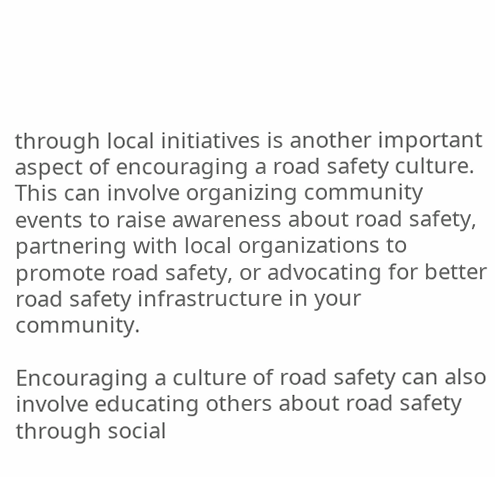through local initiatives is another important aspect of encouraging a road safety culture. This can involve organizing community events to raise awareness about road safety, partnering with local organizations to promote road safety, or advocating for better road safety infrastructure in your community.

Encouraging a culture of road safety can also involve educating others about road safety through social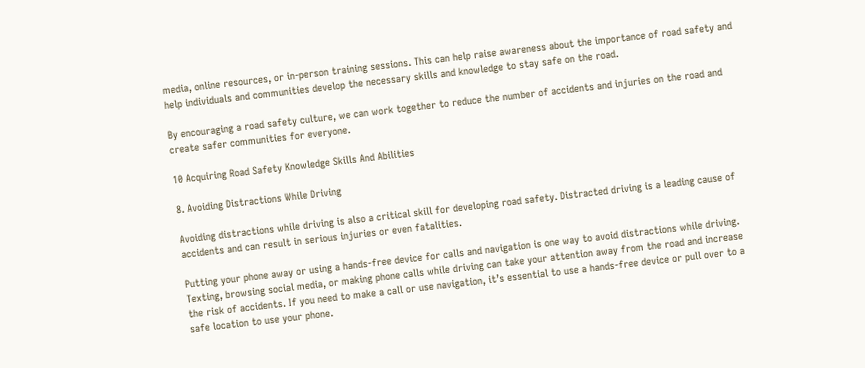media, online resources, or in-person training sessions. This can help raise awareness about the importance of road safety and help individuals and communities develop the necessary skills and knowledge to stay safe on the road.

By encouraging a road safety culture, we can work together to reduce the number of accidents and injuries on the road and create safer communities for everyone.

10 Acquiring Road Safety Knowledge Skills And Abilities

8. Avoiding Distractions While Driving

Avoiding distractions while driving is also a critical skill for developing road safety. Distracted driving is a leading cause of accidents and can result in serious injuries or even fatalities.

Putting your phone away or using a hands-free device for calls and navigation is one way to avoid distractions while driving. Texting, browsing social media, or making phone calls while driving can take your attention away from the road and increase the risk of accidents. If you need to make a call or use navigation, it’s essential to use a hands-free device or pull over to a safe location to use your phone.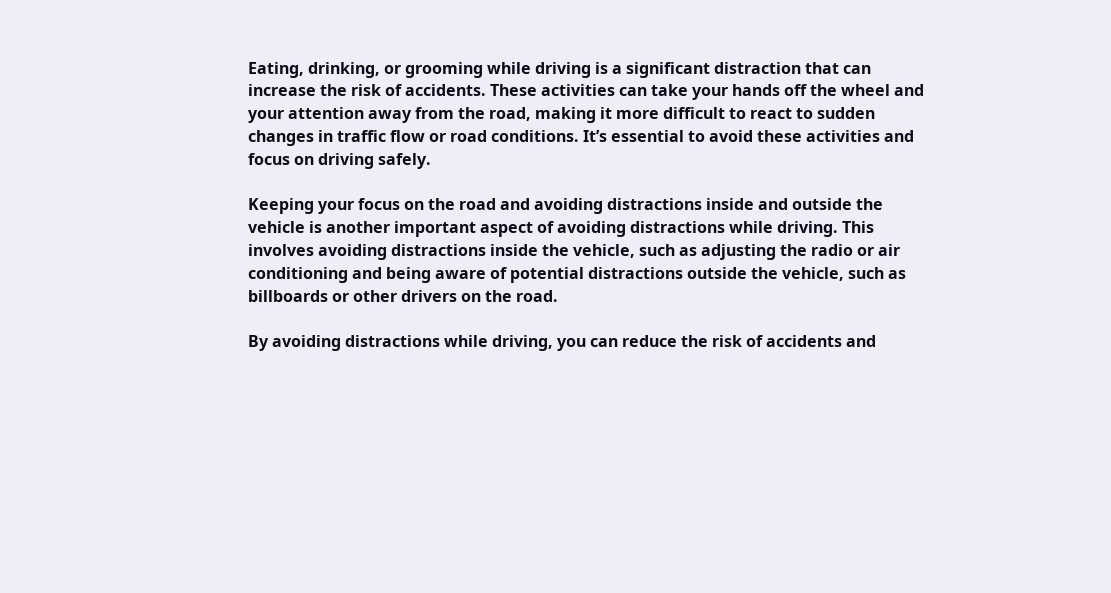Eating, drinking, or grooming while driving is a significant distraction that can increase the risk of accidents. These activities can take your hands off the wheel and your attention away from the road, making it more difficult to react to sudden changes in traffic flow or road conditions. It’s essential to avoid these activities and focus on driving safely.

Keeping your focus on the road and avoiding distractions inside and outside the vehicle is another important aspect of avoiding distractions while driving. This involves avoiding distractions inside the vehicle, such as adjusting the radio or air conditioning and being aware of potential distractions outside the vehicle, such as billboards or other drivers on the road.

By avoiding distractions while driving, you can reduce the risk of accidents and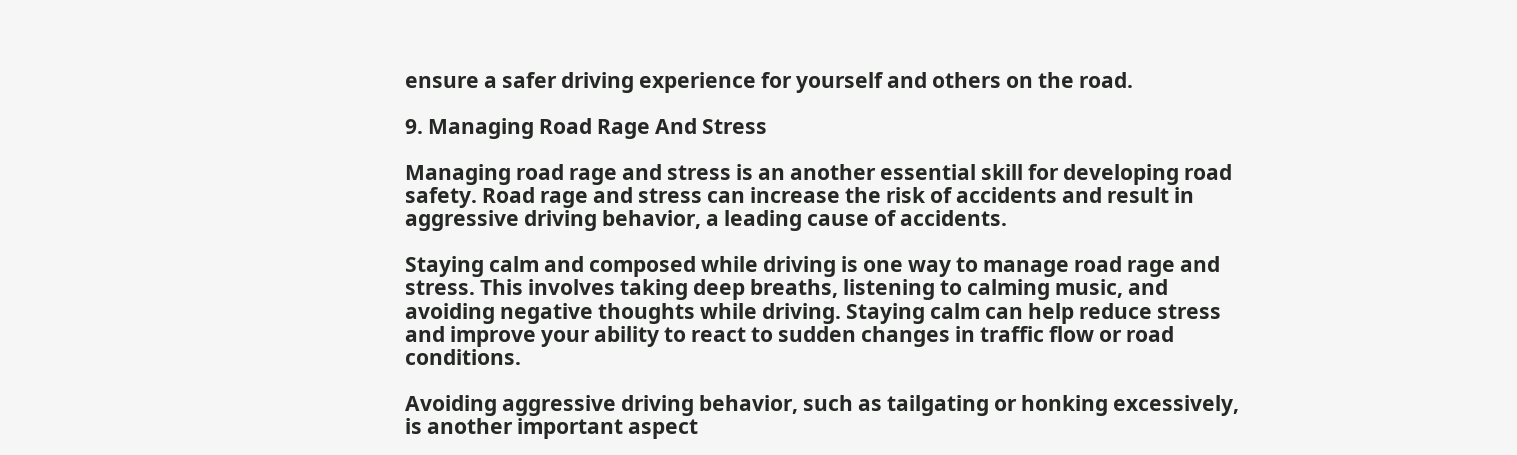ensure a safer driving experience for yourself and others on the road.

9. Managing Road Rage And Stress

Managing road rage and stress is an another essential skill for developing road safety. Road rage and stress can increase the risk of accidents and result in aggressive driving behavior, a leading cause of accidents.

Staying calm and composed while driving is one way to manage road rage and stress. This involves taking deep breaths, listening to calming music, and avoiding negative thoughts while driving. Staying calm can help reduce stress and improve your ability to react to sudden changes in traffic flow or road conditions.

Avoiding aggressive driving behavior, such as tailgating or honking excessively, is another important aspect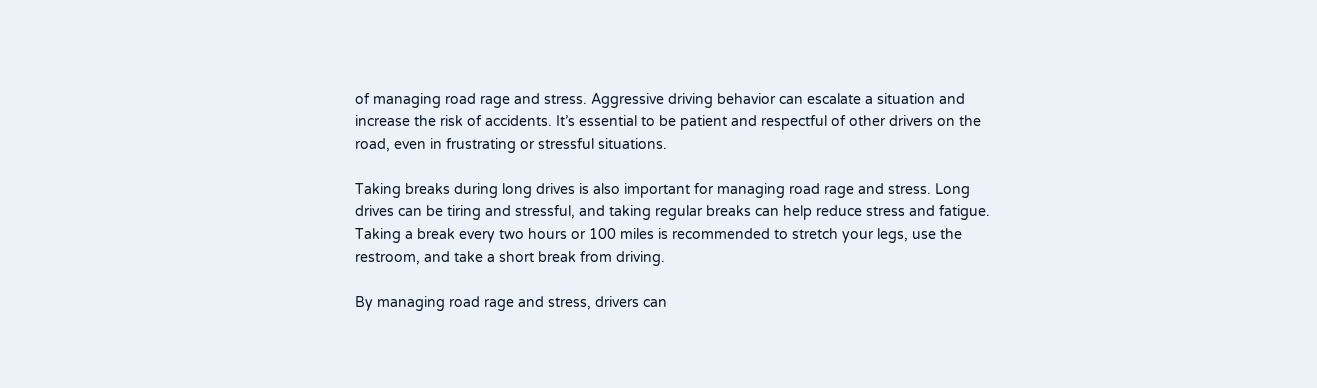of managing road rage and stress. Aggressive driving behavior can escalate a situation and increase the risk of accidents. It’s essential to be patient and respectful of other drivers on the road, even in frustrating or stressful situations.

Taking breaks during long drives is also important for managing road rage and stress. Long drives can be tiring and stressful, and taking regular breaks can help reduce stress and fatigue. Taking a break every two hours or 100 miles is recommended to stretch your legs, use the restroom, and take a short break from driving.

By managing road rage and stress, drivers can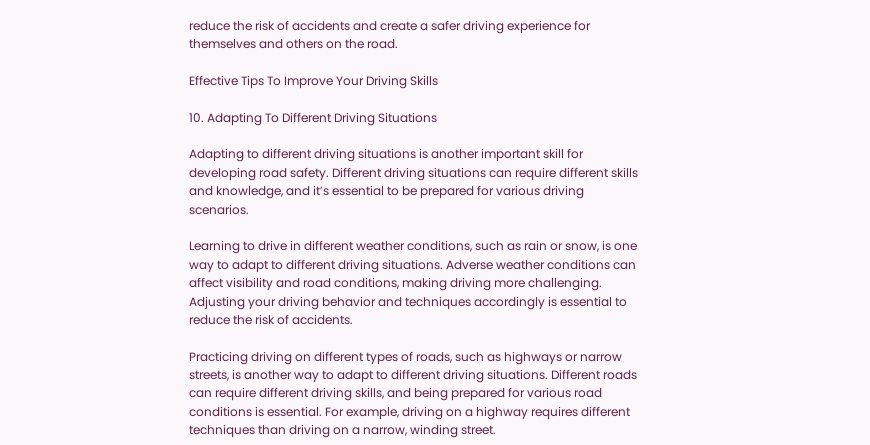reduce the risk of accidents and create a safer driving experience for themselves and others on the road.

Effective Tips To Improve Your Driving Skills

10. Adapting To Different Driving Situations

Adapting to different driving situations is another important skill for developing road safety. Different driving situations can require different skills and knowledge, and it’s essential to be prepared for various driving scenarios.

Learning to drive in different weather conditions, such as rain or snow, is one way to adapt to different driving situations. Adverse weather conditions can affect visibility and road conditions, making driving more challenging. Adjusting your driving behavior and techniques accordingly is essential to reduce the risk of accidents.

Practicing driving on different types of roads, such as highways or narrow streets, is another way to adapt to different driving situations. Different roads can require different driving skills, and being prepared for various road conditions is essential. For example, driving on a highway requires different techniques than driving on a narrow, winding street.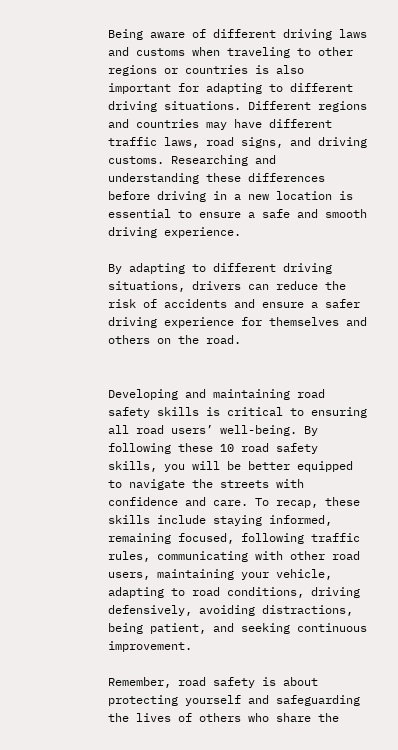Being aware of different driving laws and customs when traveling to other regions or countries is also important for adapting to different driving situations. Different regions and countries may have different traffic laws, road signs, and driving customs. Researching and understanding these differences before driving in a new location is essential to ensure a safe and smooth driving experience.

By adapting to different driving situations, drivers can reduce the risk of accidents and ensure a safer driving experience for themselves and others on the road.


Developing and maintaining road safety skills is critical to ensuring all road users’ well-being. By following these 10 road safety skills, you will be better equipped to navigate the streets with confidence and care. To recap, these skills include staying informed, remaining focused, following traffic rules, communicating with other road users, maintaining your vehicle, adapting to road conditions, driving defensively, avoiding distractions, being patient, and seeking continuous improvement.

Remember, road safety is about protecting yourself and safeguarding the lives of others who share the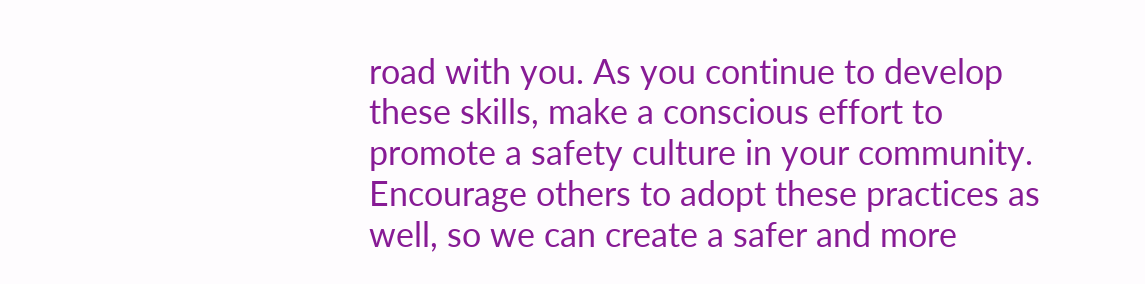road with you. As you continue to develop these skills, make a conscious effort to promote a safety culture in your community. Encourage others to adopt these practices as well, so we can create a safer and more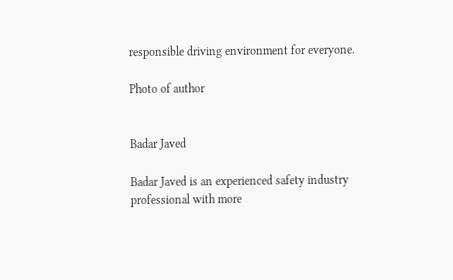responsible driving environment for everyone.

Photo of author


Badar Javed

Badar Javed is an experienced safety industry professional with more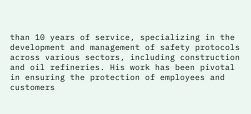than 10 years of service, specializing in the development and management of safety protocols across various sectors, including construction and oil refineries. His work has been pivotal in ensuring the protection of employees and customers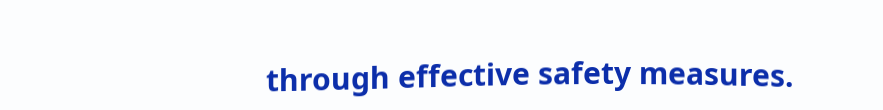through effective safety measures.